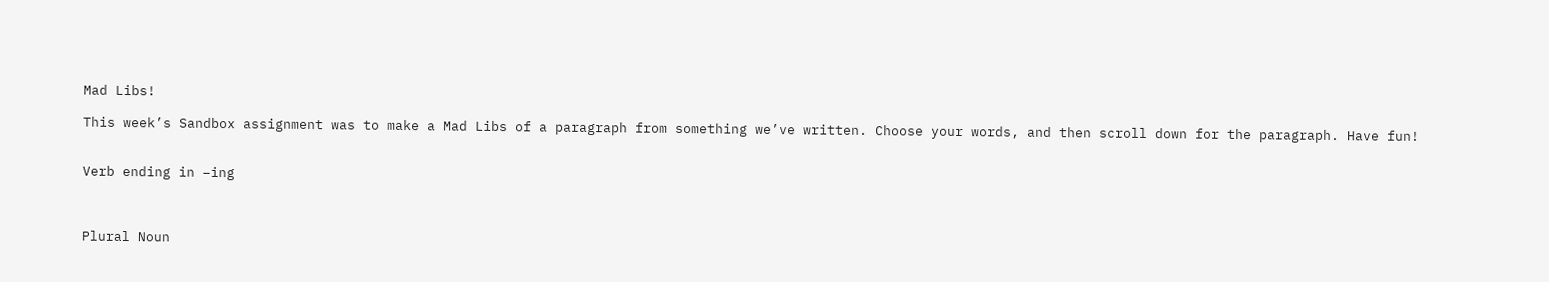Mad Libs!

This week’s Sandbox assignment was to make a Mad Libs of a paragraph from something we’ve written. Choose your words, and then scroll down for the paragraph. Have fun!


Verb ending in –ing



Plural Noun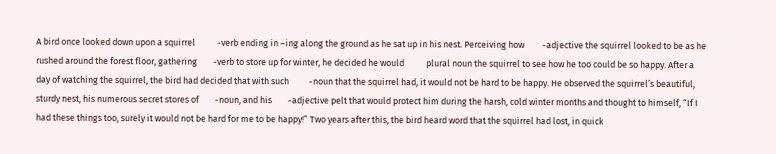A bird once looked down upon a squirrel           -verb ending in –ing along the ground as he sat up in his nest. Perceiving how         -adjective the squirrel looked to be as he rushed around the forest floor, gathering        -verb to store up for winter, he decided he would           plural noun the squirrel to see how he too could be so happy. After a day of watching the squirrel, the bird had decided that with such          -noun that the squirrel had, it would not be hard to be happy. He observed the squirrel’s beautiful, sturdy nest, his numerous secret stores of        -noun, and his        -adjective pelt that would protect him during the harsh, cold winter months and thought to himself, “If I had these things too, surely it would not be hard for me to be happy!” Two years after this, the bird heard word that the squirrel had lost, in quick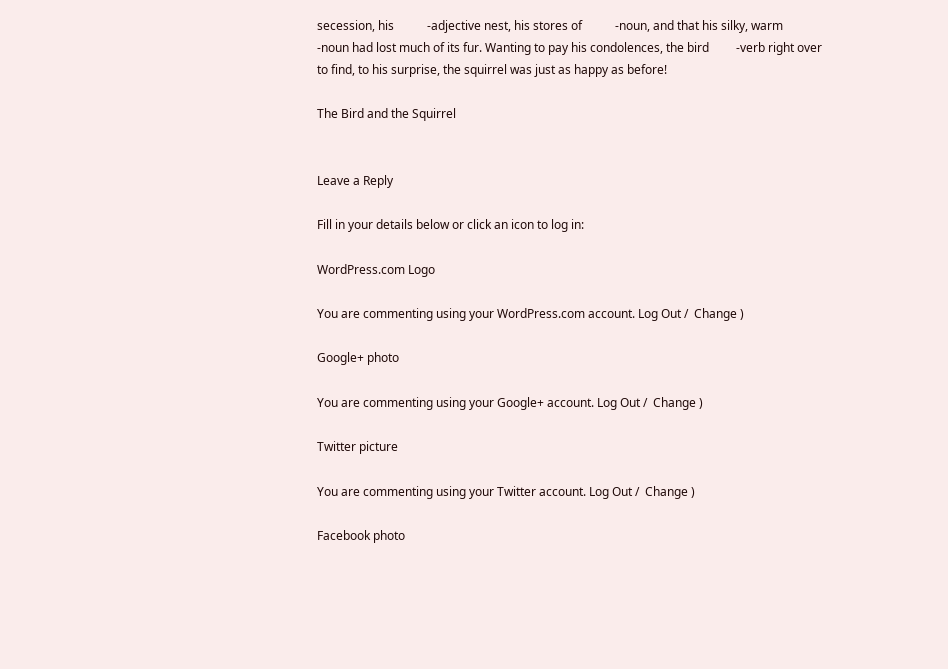secession, his           -adjective nest, his stores of           -noun, and that his silky, warm          -noun had lost much of its fur. Wanting to pay his condolences, the bird         -verb right over to find, to his surprise, the squirrel was just as happy as before!

The Bird and the Squirrel


Leave a Reply

Fill in your details below or click an icon to log in:

WordPress.com Logo

You are commenting using your WordPress.com account. Log Out /  Change )

Google+ photo

You are commenting using your Google+ account. Log Out /  Change )

Twitter picture

You are commenting using your Twitter account. Log Out /  Change )

Facebook photo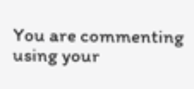You are commenting using your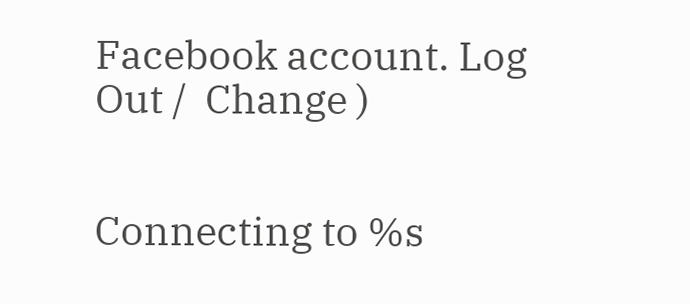Facebook account. Log Out /  Change )


Connecting to %s